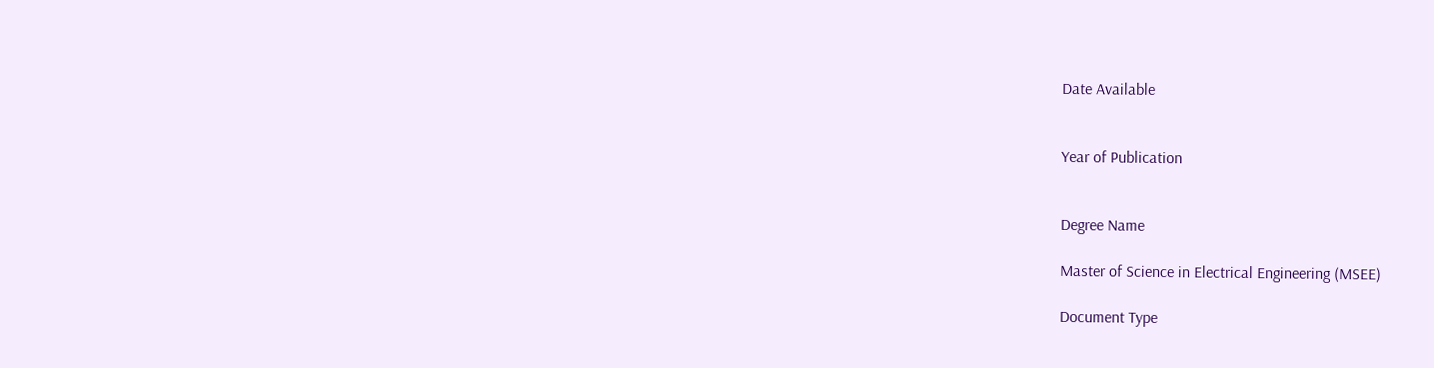Date Available


Year of Publication


Degree Name

Master of Science in Electrical Engineering (MSEE)

Document Type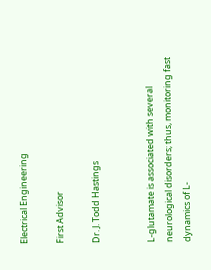Electrical Engineering

First Advisor

Dr. J. Todd Hastings


L‐glutamate is associated with several neurological disorders; thus, monitoring fast dynamics of L‐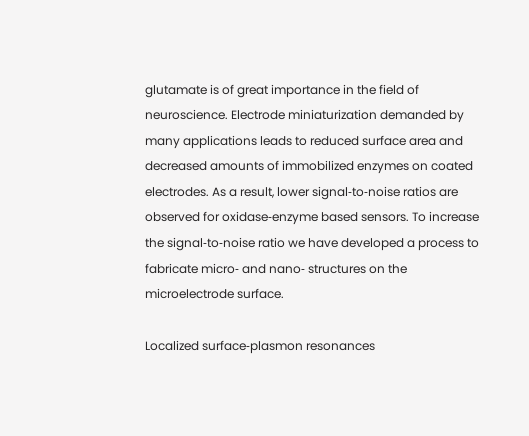glutamate is of great importance in the field of neuroscience. Electrode miniaturization demanded by many applications leads to reduced surface area and decreased amounts of immobilized enzymes on coated electrodes. As a result, lower signal‐to‐noise ratios are observed for oxidase‐enzyme based sensors. To increase the signal‐to‐noise ratio we have developed a process to fabricate micro‐ and nano‐ structures on the microelectrode surface.

Localized surface‐plasmon resonances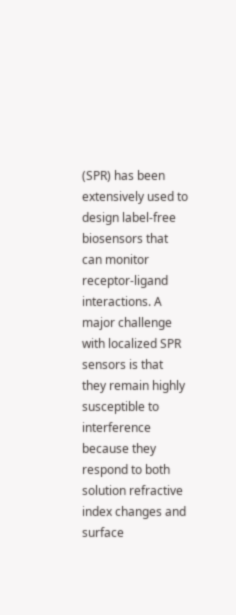(SPR) has been extensively used to design label‐free biosensors that can monitor receptor‐ligand interactions. A major challenge with localized SPR sensors is that they remain highly susceptible to interference because they respond to both solution refractive index changes and surface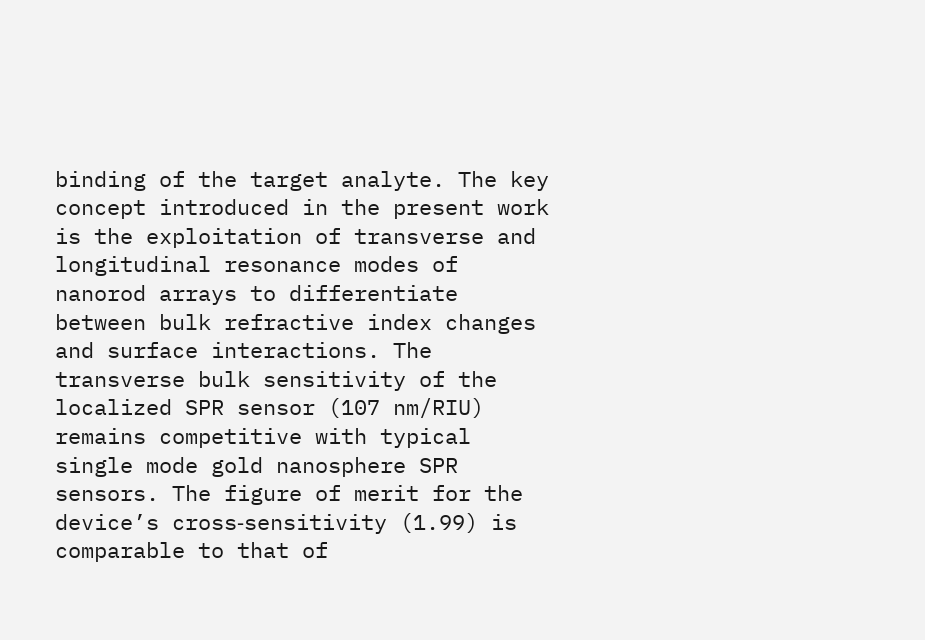binding of the target analyte. The key concept introduced in the present work is the exploitation of transverse and longitudinal resonance modes of nanorod arrays to differentiate between bulk refractive index changes and surface interactions. The transverse bulk sensitivity of the localized SPR sensor (107 nm/RIU) remains competitive with typical single mode gold nanosphere SPR sensors. The figure of merit for the device’s cross‐sensitivity (1.99) is comparable to that of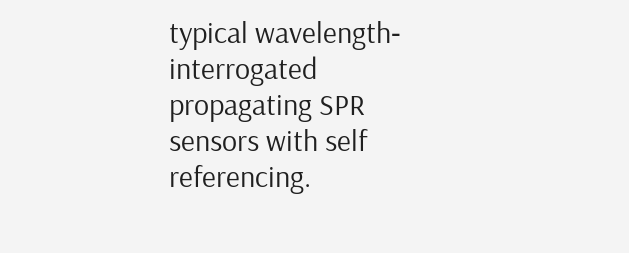typical wavelength‐interrogated propagating SPR sensors with self referencing.